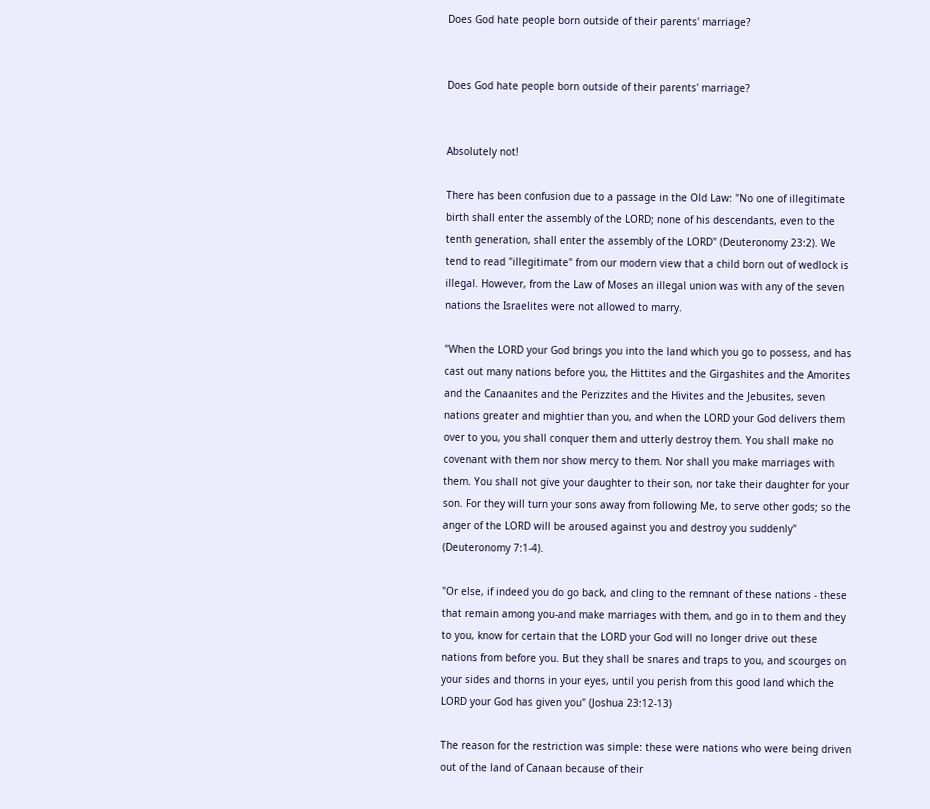Does God hate people born outside of their parents' marriage?


Does God hate people born outside of their parents' marriage?


Absolutely not!

There has been confusion due to a passage in the Old Law: "No one of illegitimate birth shall enter the assembly of the LORD; none of his descendants, even to the tenth generation, shall enter the assembly of the LORD" (Deuteronomy 23:2). We tend to read "illegitimate" from our modern view that a child born out of wedlock is illegal. However, from the Law of Moses an illegal union was with any of the seven nations the Israelites were not allowed to marry.

"When the LORD your God brings you into the land which you go to possess, and has cast out many nations before you, the Hittites and the Girgashites and the Amorites and the Canaanites and the Perizzites and the Hivites and the Jebusites, seven nations greater and mightier than you, and when the LORD your God delivers them over to you, you shall conquer them and utterly destroy them. You shall make no covenant with them nor show mercy to them. Nor shall you make marriages with them. You shall not give your daughter to their son, nor take their daughter for your son. For they will turn your sons away from following Me, to serve other gods; so the anger of the LORD will be aroused against you and destroy you suddenly" (Deuteronomy 7:1-4).

"Or else, if indeed you do go back, and cling to the remnant of these nations - these that remain among you-and make marriages with them, and go in to them and they to you, know for certain that the LORD your God will no longer drive out these nations from before you. But they shall be snares and traps to you, and scourges on your sides and thorns in your eyes, until you perish from this good land which the LORD your God has given you" (Joshua 23:12-13)

The reason for the restriction was simple: these were nations who were being driven out of the land of Canaan because of their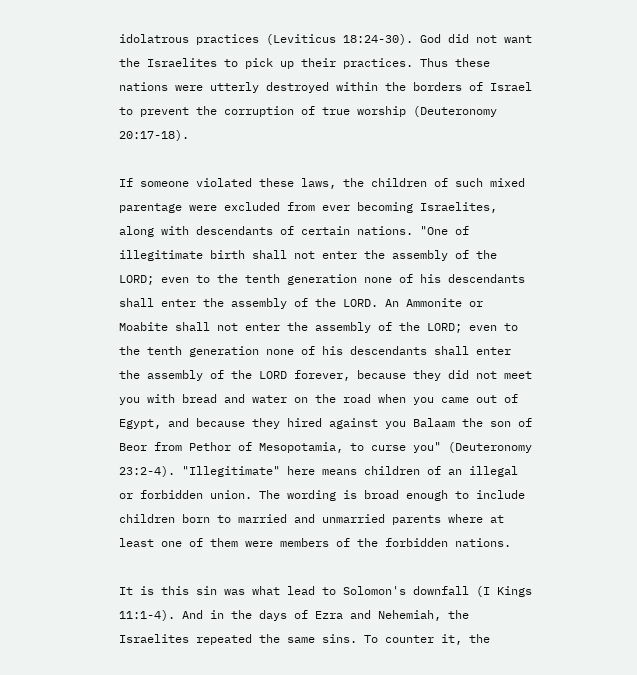idolatrous practices (Leviticus 18:24-30). God did not want the Israelites to pick up their practices. Thus these nations were utterly destroyed within the borders of Israel to prevent the corruption of true worship (Deuteronomy 20:17-18).

If someone violated these laws, the children of such mixed parentage were excluded from ever becoming Israelites, along with descendants of certain nations. "One of illegitimate birth shall not enter the assembly of the LORD; even to the tenth generation none of his descendants shall enter the assembly of the LORD. An Ammonite or Moabite shall not enter the assembly of the LORD; even to the tenth generation none of his descendants shall enter the assembly of the LORD forever, because they did not meet you with bread and water on the road when you came out of Egypt, and because they hired against you Balaam the son of Beor from Pethor of Mesopotamia, to curse you" (Deuteronomy 23:2-4). "Illegitimate" here means children of an illegal or forbidden union. The wording is broad enough to include children born to married and unmarried parents where at least one of them were members of the forbidden nations.

It is this sin was what lead to Solomon's downfall (I Kings 11:1-4). And in the days of Ezra and Nehemiah, the Israelites repeated the same sins. To counter it, the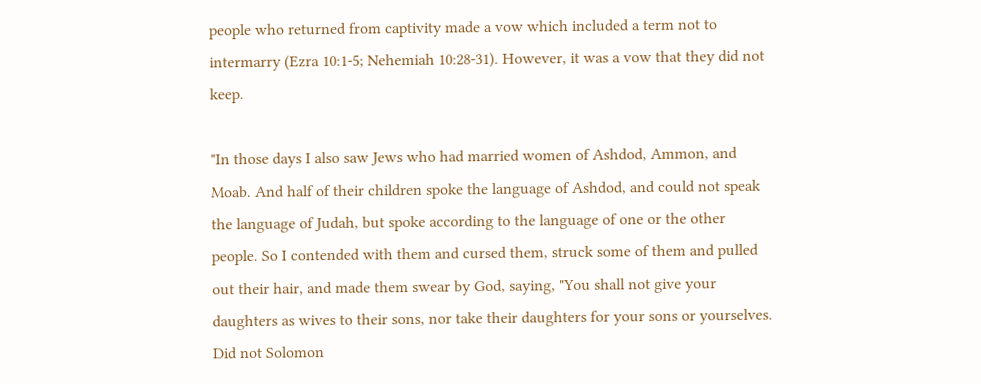people who returned from captivity made a vow which included a term not to intermarry (Ezra 10:1-5; Nehemiah 10:28-31). However, it was a vow that they did not keep.

"In those days I also saw Jews who had married women of Ashdod, Ammon, and Moab. And half of their children spoke the language of Ashdod, and could not speak the language of Judah, but spoke according to the language of one or the other people. So I contended with them and cursed them, struck some of them and pulled out their hair, and made them swear by God, saying, "You shall not give your daughters as wives to their sons, nor take their daughters for your sons or yourselves. Did not Solomon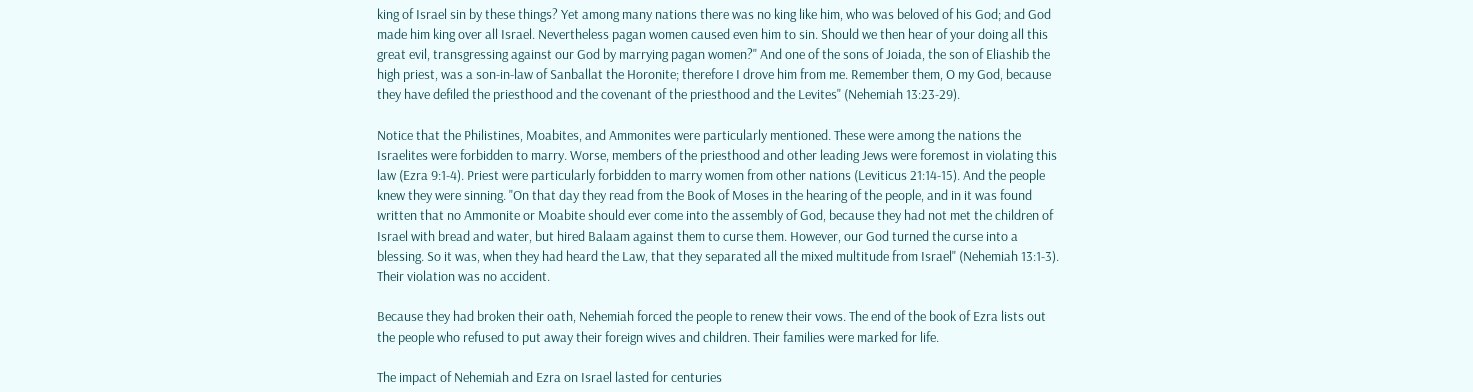king of Israel sin by these things? Yet among many nations there was no king like him, who was beloved of his God; and God made him king over all Israel. Nevertheless pagan women caused even him to sin. Should we then hear of your doing all this great evil, transgressing against our God by marrying pagan women?" And one of the sons of Joiada, the son of Eliashib the high priest, was a son-in-law of Sanballat the Horonite; therefore I drove him from me. Remember them, O my God, because they have defiled the priesthood and the covenant of the priesthood and the Levites" (Nehemiah 13:23-29).

Notice that the Philistines, Moabites, and Ammonites were particularly mentioned. These were among the nations the Israelites were forbidden to marry. Worse, members of the priesthood and other leading Jews were foremost in violating this law (Ezra 9:1-4). Priest were particularly forbidden to marry women from other nations (Leviticus 21:14-15). And the people knew they were sinning. "On that day they read from the Book of Moses in the hearing of the people, and in it was found written that no Ammonite or Moabite should ever come into the assembly of God, because they had not met the children of Israel with bread and water, but hired Balaam against them to curse them. However, our God turned the curse into a blessing. So it was, when they had heard the Law, that they separated all the mixed multitude from Israel" (Nehemiah 13:1-3). Their violation was no accident.

Because they had broken their oath, Nehemiah forced the people to renew their vows. The end of the book of Ezra lists out the people who refused to put away their foreign wives and children. Their families were marked for life.

The impact of Nehemiah and Ezra on Israel lasted for centuries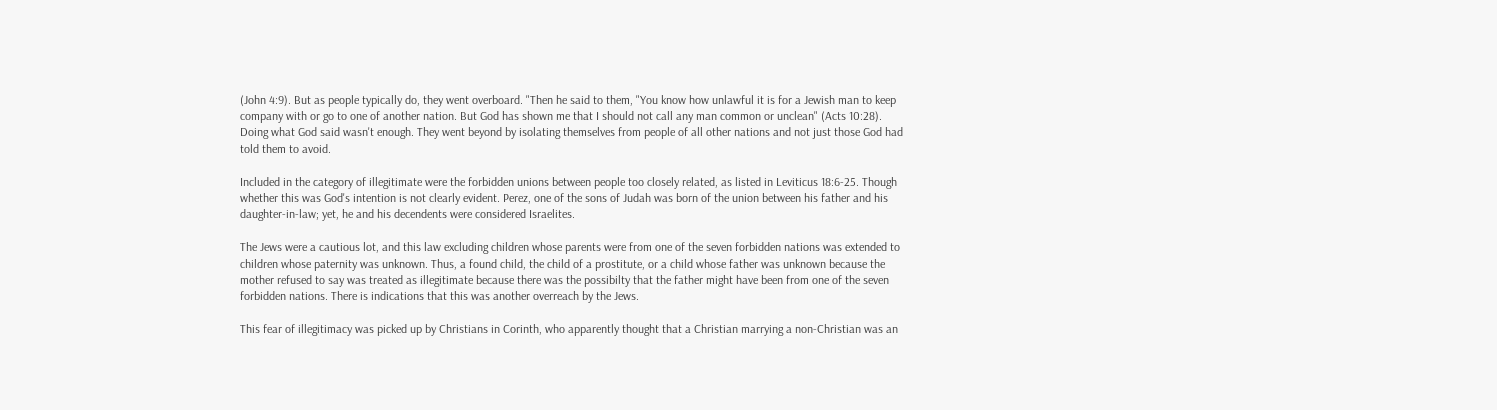(John 4:9). But as people typically do, they went overboard. "Then he said to them, "You know how unlawful it is for a Jewish man to keep company with or go to one of another nation. But God has shown me that I should not call any man common or unclean" (Acts 10:28). Doing what God said wasn't enough. They went beyond by isolating themselves from people of all other nations and not just those God had told them to avoid.

Included in the category of illegitimate were the forbidden unions between people too closely related, as listed in Leviticus 18:6-25. Though whether this was God's intention is not clearly evident. Perez, one of the sons of Judah was born of the union between his father and his daughter-in-law; yet, he and his decendents were considered Israelites.

The Jews were a cautious lot, and this law excluding children whose parents were from one of the seven forbidden nations was extended to children whose paternity was unknown. Thus, a found child, the child of a prostitute, or a child whose father was unknown because the mother refused to say was treated as illegitimate because there was the possibilty that the father might have been from one of the seven forbidden nations. There is indications that this was another overreach by the Jews.

This fear of illegitimacy was picked up by Christians in Corinth, who apparently thought that a Christian marrying a non-Christian was an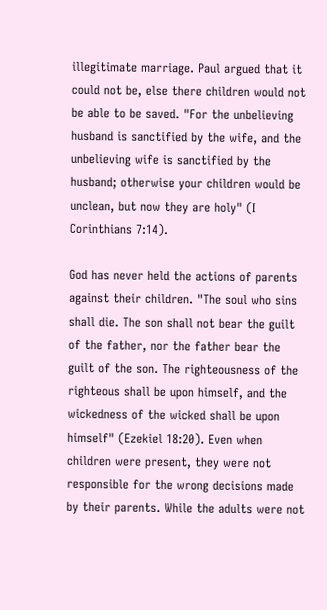illegitimate marriage. Paul argued that it could not be, else there children would not be able to be saved. "For the unbelieving husband is sanctified by the wife, and the unbelieving wife is sanctified by the husband; otherwise your children would be unclean, but now they are holy" (I Corinthians 7:14).

God has never held the actions of parents against their children. "The soul who sins shall die. The son shall not bear the guilt of the father, nor the father bear the guilt of the son. The righteousness of the righteous shall be upon himself, and the wickedness of the wicked shall be upon himself" (Ezekiel 18:20). Even when children were present, they were not responsible for the wrong decisions made by their parents. While the adults were not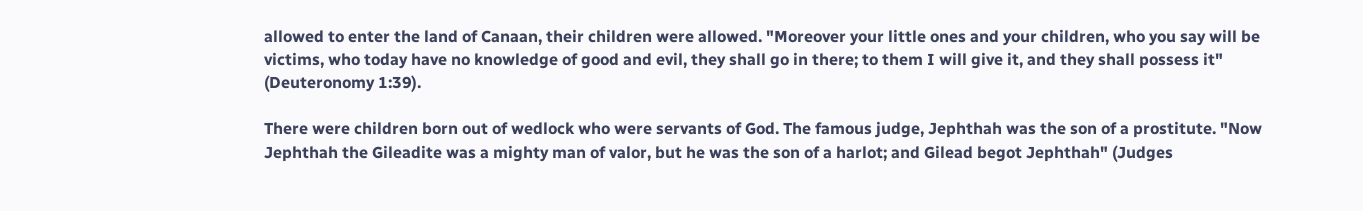allowed to enter the land of Canaan, their children were allowed. "Moreover your little ones and your children, who you say will be victims, who today have no knowledge of good and evil, they shall go in there; to them I will give it, and they shall possess it" (Deuteronomy 1:39).

There were children born out of wedlock who were servants of God. The famous judge, Jephthah was the son of a prostitute. "Now Jephthah the Gileadite was a mighty man of valor, but he was the son of a harlot; and Gilead begot Jephthah" (Judges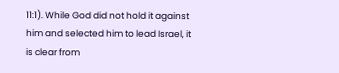11:1). While God did not hold it against him and selected him to lead Israel, it is clear from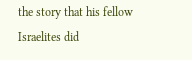the story that his fellow Israelites did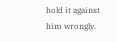hold it against him wrongly.